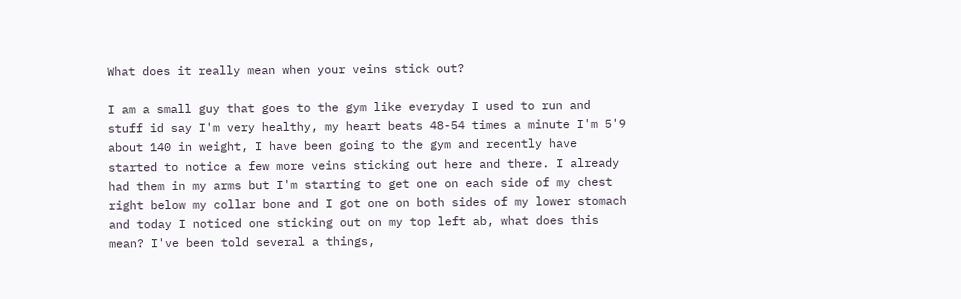What does it really mean when your veins stick out?

I am a small guy that goes to the gym like everyday I used to run and stuff id say I'm very healthy, my heart beats 48-54 times a minute I'm 5'9 about 140 in weight, I have been going to the gym and recently have started to notice a few more veins sticking out here and there. I already had them in my arms but I'm starting to get one on each side of my chest right below my collar bone and I got one on both sides of my lower stomach and today I noticed one sticking out on my top left ab, what does this mean? I've been told several a things,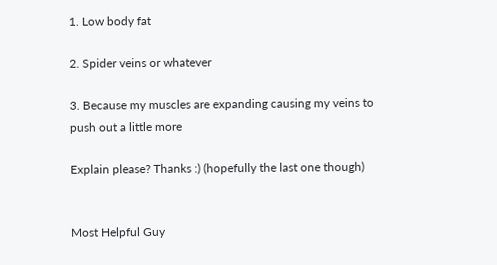1. Low body fat

2. Spider veins or whatever

3. Because my muscles are expanding causing my veins to push out a little more

Explain please? Thanks :) (hopefully the last one though)


Most Helpful Guy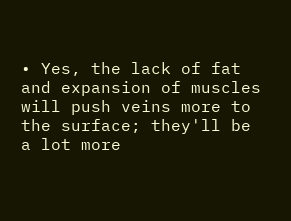• Yes, the lack of fat and expansion of muscles will push veins more to the surface; they'll be a lot more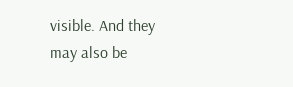visible. And they may also be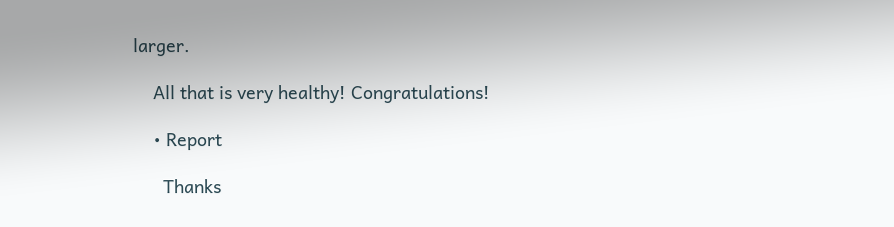larger.

    All that is very healthy! Congratulations!

    • Report

      Thanks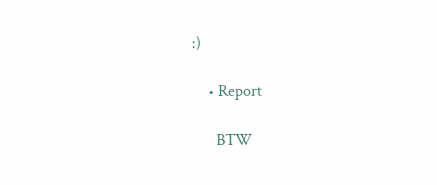:)

    • Report

      BTW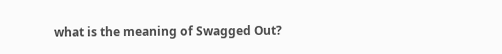what is the meaning of Swagged Out?